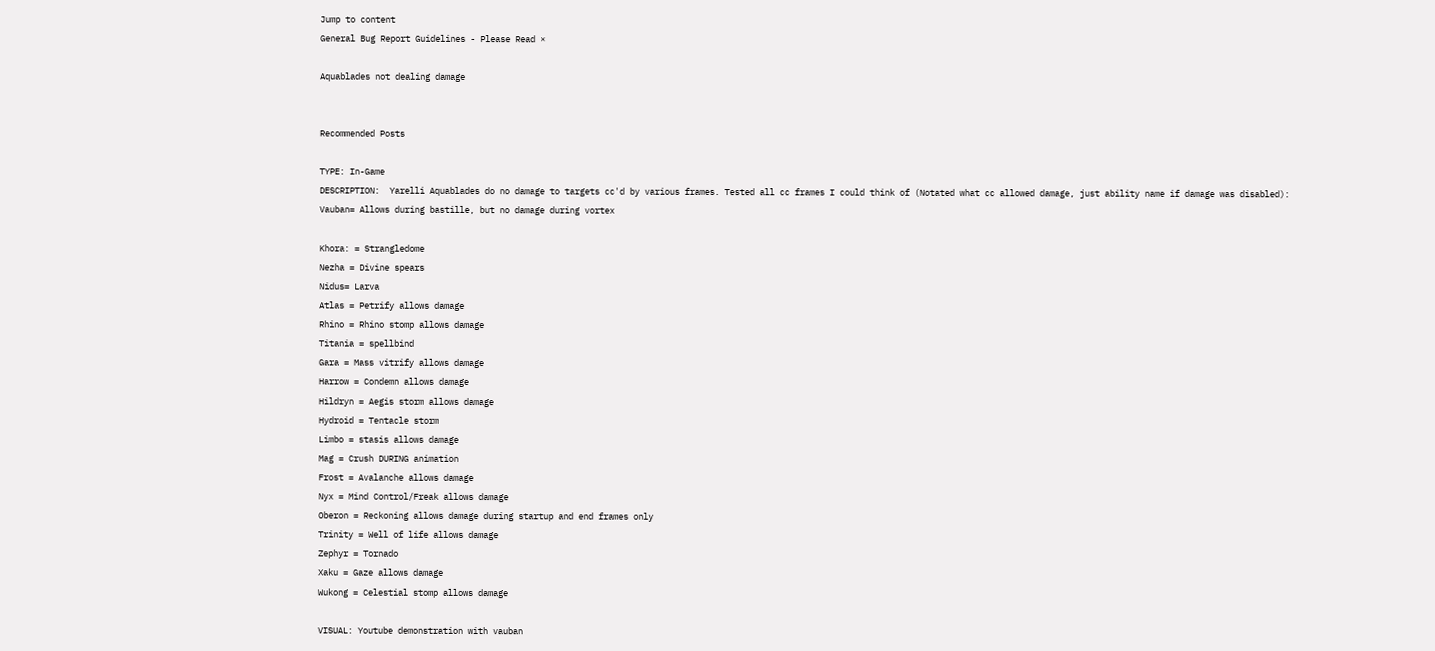Jump to content
General Bug Report Guidelines - Please Read ×

Aquablades not dealing damage


Recommended Posts

TYPE: In-Game
DESCRIPTION:  Yarelli Aquablades do no damage to targets cc'd by various frames. Tested all cc frames I could think of (Notated what cc allowed damage, just ability name if damage was disabled):
Vauban= Allows during bastille, but no damage during vortex

Khora: = Strangledome
Nezha = Divine spears
Nidus= Larva
Atlas = Petrify allows damage
Rhino = Rhino stomp allows damage
Titania = spellbind
Gara = Mass vitrify allows damage
Harrow = Condemn allows damage
Hildryn = Aegis storm allows damage
Hydroid = Tentacle storm
Limbo = stasis allows damage
Mag = Crush DURING animation
Frost = Avalanche allows damage
Nyx = Mind Control/Freak allows damage
Oberon = Reckoning allows damage during startup and end frames only
Trinity = Well of life allows damage
Zephyr = Tornado
Xaku = Gaze allows damage
Wukong = Celestial stomp allows damage

VISUAL: Youtube demonstration with vauban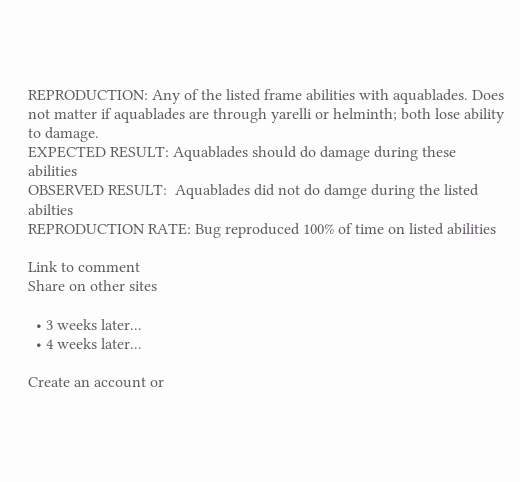REPRODUCTION: Any of the listed frame abilities with aquablades. Does not matter if aquablades are through yarelli or helminth; both lose ability to damage.
EXPECTED RESULT: Aquablades should do damage during these abilities
OBSERVED RESULT:  Aquablades did not do damge during the listed abilties
REPRODUCTION RATE: Bug reproduced 100% of time on listed abilities

Link to comment
Share on other sites

  • 3 weeks later...
  • 4 weeks later...

Create an account or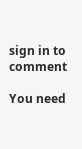sign in to comment

You need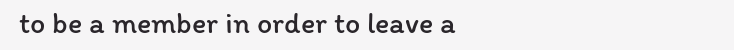to be a member in order to leave a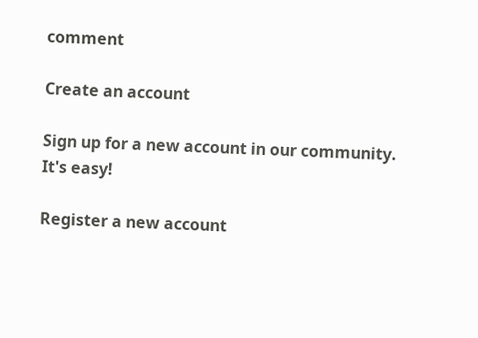comment

Create an account

Sign up for a new account in our community. It's easy!

Register a new account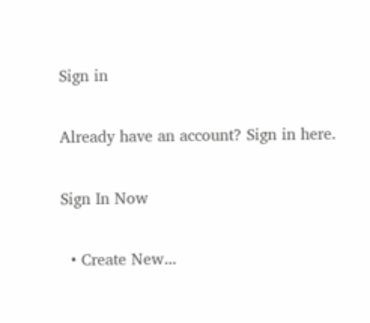Sign in

Already have an account? Sign in here.

Sign In Now

  • Create New...